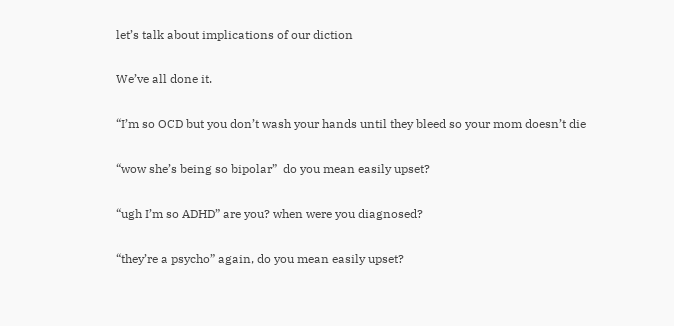let’s talk about implications of our diction

We’ve all done it.

“I’m so OCD but you don’t wash your hands until they bleed so your mom doesn’t die

“wow she’s being so bipolar”  do you mean easily upset?

“ugh I’m so ADHD” are you? when were you diagnosed?

“they’re a psycho” again, do you mean easily upset?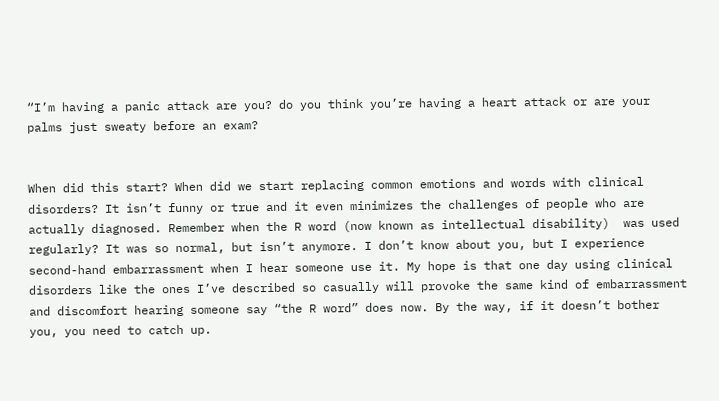“I’m having a panic attack are you? do you think you’re having a heart attack or are your palms just sweaty before an exam?


When did this start? When did we start replacing common emotions and words with clinical disorders? It isn’t funny or true and it even minimizes the challenges of people who are actually diagnosed. Remember when the R word (now known as intellectual disability)  was used regularly? It was so normal, but isn’t anymore. I don’t know about you, but I experience second-hand embarrassment when I hear someone use it. My hope is that one day using clinical disorders like the ones I’ve described so casually will provoke the same kind of embarrassment and discomfort hearing someone say “the R word” does now. By the way, if it doesn’t bother you, you need to catch up.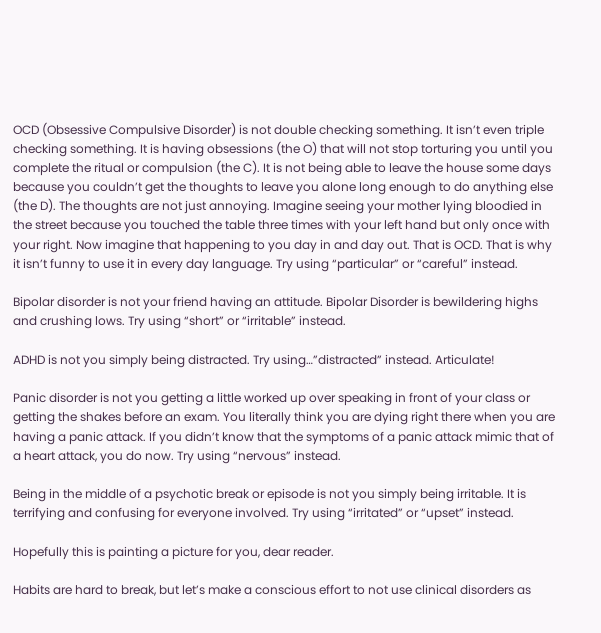OCD (Obsessive Compulsive Disorder) is not double checking something. It isn’t even triple checking something. It is having obsessions (the O) that will not stop torturing you until you complete the ritual or compulsion (the C). It is not being able to leave the house some days because you couldn’t get the thoughts to leave you alone long enough to do anything else (the D). The thoughts are not just annoying. Imagine seeing your mother lying bloodied in the street because you touched the table three times with your left hand but only once with your right. Now imagine that happening to you day in and day out. That is OCD. That is why it isn’t funny to use it in every day language. Try using “particular” or “careful” instead.

Bipolar disorder is not your friend having an attitude. Bipolar Disorder is bewildering highs and crushing lows. Try using “short” or “irritable” instead.

ADHD is not you simply being distracted. Try using…”distracted” instead. Articulate!

Panic disorder is not you getting a little worked up over speaking in front of your class or getting the shakes before an exam. You literally think you are dying right there when you are having a panic attack. If you didn’t know that the symptoms of a panic attack mimic that of a heart attack, you do now. Try using “nervous” instead.

Being in the middle of a psychotic break or episode is not you simply being irritable. It is terrifying and confusing for everyone involved. Try using “irritated” or “upset” instead.

Hopefully this is painting a picture for you, dear reader.

Habits are hard to break, but let’s make a conscious effort to not use clinical disorders as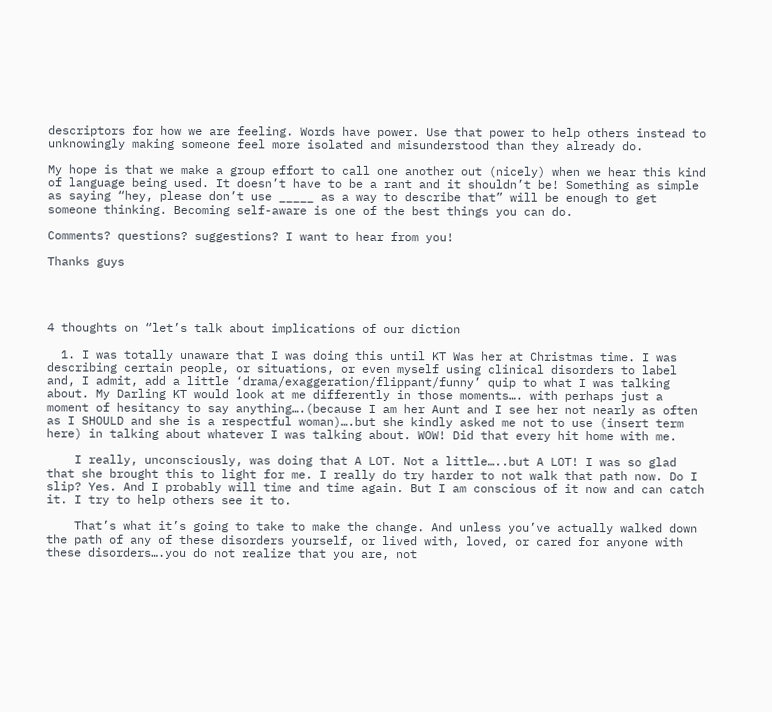descriptors for how we are feeling. Words have power. Use that power to help others instead to unknowingly making someone feel more isolated and misunderstood than they already do.

My hope is that we make a group effort to call one another out (nicely) when we hear this kind of language being used. It doesn’t have to be a rant and it shouldn’t be! Something as simple as saying “hey, please don’t use _____ as a way to describe that” will be enough to get someone thinking. Becoming self-aware is one of the best things you can do.

Comments? questions? suggestions? I want to hear from you!

Thanks guys




4 thoughts on “let’s talk about implications of our diction

  1. I was totally unaware that I was doing this until KT Was her at Christmas time. I was describing certain people, or situations, or even myself using clinical disorders to label and, I admit, add a little ‘drama/exaggeration/flippant/funny’ quip to what I was talking about. My Darling KT would look at me differently in those moments…. with perhaps just a moment of hesitancy to say anything….(because I am her Aunt and I see her not nearly as often as I SHOULD and she is a respectful woman)….but she kindly asked me not to use (insert term here) in talking about whatever I was talking about. WOW! Did that every hit home with me.

    I really, unconsciously, was doing that A LOT. Not a little…..but A LOT! I was so glad that she brought this to light for me. I really do try harder to not walk that path now. Do I slip? Yes. And I probably will time and time again. But I am conscious of it now and can catch it. I try to help others see it to.

    That’s what it’s going to take to make the change. And unless you’ve actually walked down the path of any of these disorders yourself, or lived with, loved, or cared for anyone with these disorders….you do not realize that you are, not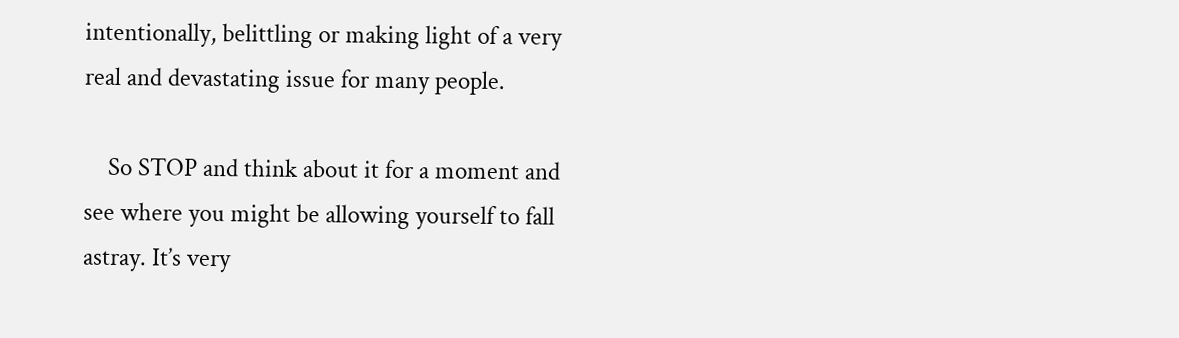intentionally, belittling or making light of a very real and devastating issue for many people.

    So STOP and think about it for a moment and see where you might be allowing yourself to fall astray. It’s very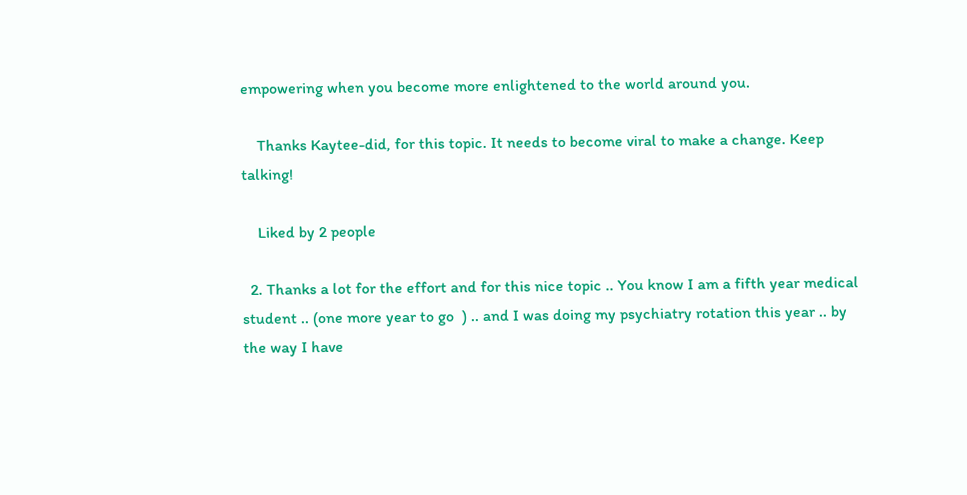empowering when you become more enlightened to the world around you.

    Thanks Kaytee-did, for this topic. It needs to become viral to make a change. Keep talking!

    Liked by 2 people

  2. Thanks a lot for the effort and for this nice topic .. You know I am a fifth year medical student .. (one more year to go  ) .. and I was doing my psychiatry rotation this year .. by the way I have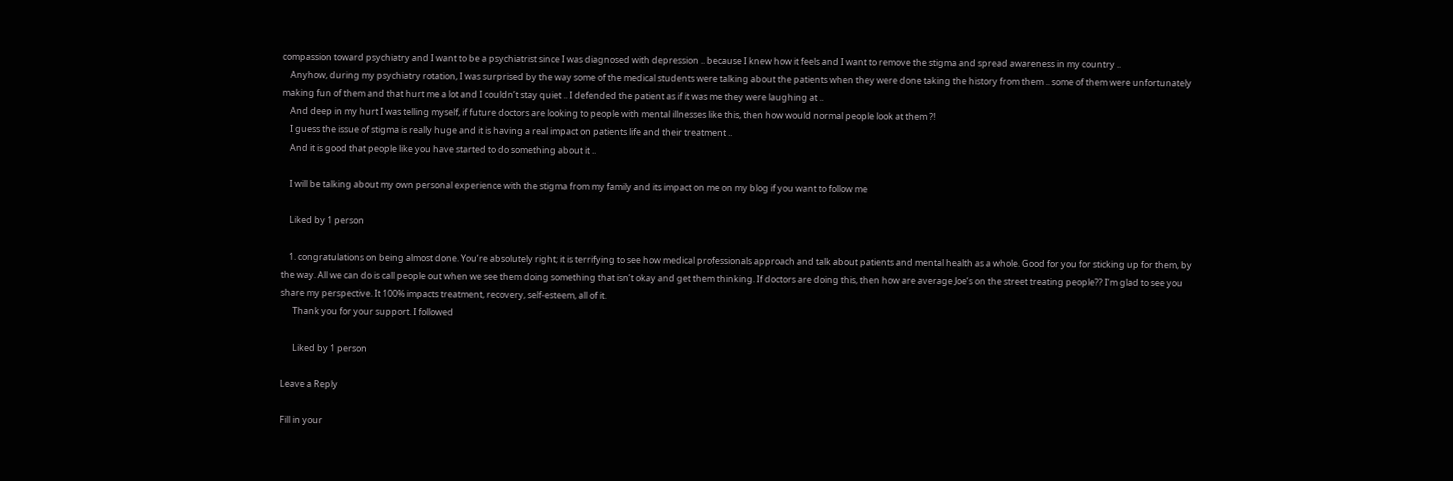compassion toward psychiatry and I want to be a psychiatrist since I was diagnosed with depression .. because I knew how it feels and I want to remove the stigma and spread awareness in my country ..
    Anyhow, during my psychiatry rotation, I was surprised by the way some of the medical students were talking about the patients when they were done taking the history from them .. some of them were unfortunately making fun of them and that hurt me a lot and I couldn’t stay quiet .. I defended the patient as if it was me they were laughing at ..
    And deep in my hurt I was telling myself, if future doctors are looking to people with mental illnesses like this, then how would normal people look at them ?!
    I guess the issue of stigma is really huge and it is having a real impact on patients life and their treatment ..
    And it is good that people like you have started to do something about it ..

    I will be talking about my own personal experience with the stigma from my family and its impact on me on my blog if you want to follow me

    Liked by 1 person

    1. congratulations on being almost done. You’re absolutely right; it is terrifying to see how medical professionals approach and talk about patients and mental health as a whole. Good for you for sticking up for them, by the way. All we can do is call people out when we see them doing something that isn’t okay and get them thinking. If doctors are doing this, then how are average Joe’s on the street treating people?? I’m glad to see you share my perspective. It 100% impacts treatment, recovery, self-esteem, all of it.
      Thank you for your support. I followed

      Liked by 1 person

Leave a Reply

Fill in your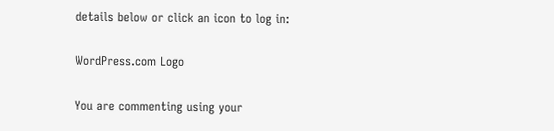details below or click an icon to log in:

WordPress.com Logo

You are commenting using your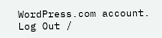WordPress.com account. Log Out /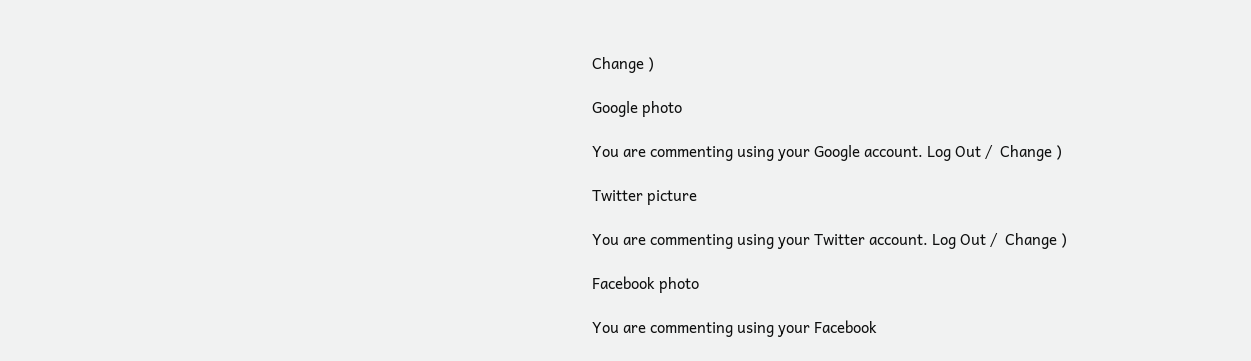Change )

Google photo

You are commenting using your Google account. Log Out /  Change )

Twitter picture

You are commenting using your Twitter account. Log Out /  Change )

Facebook photo

You are commenting using your Facebook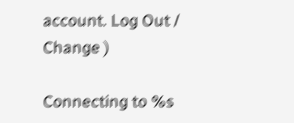account. Log Out /  Change )

Connecting to %s